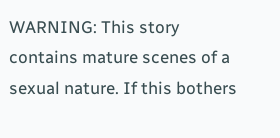WARNING: This story contains mature scenes of a sexual nature. If this bothers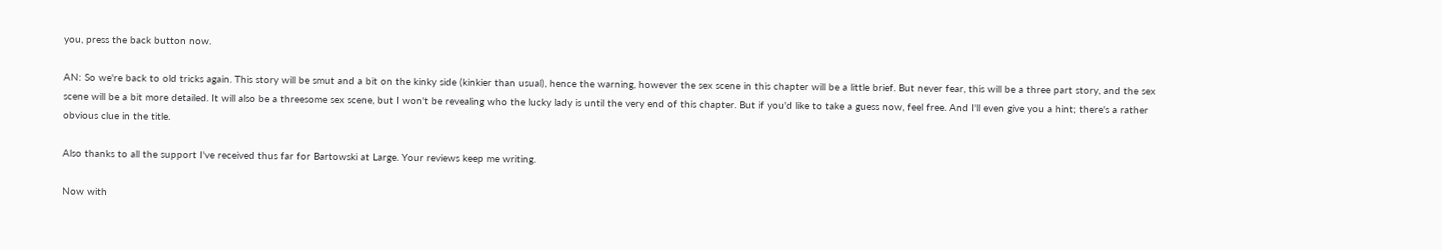you, press the back button now.

AN: So we're back to old tricks again. This story will be smut and a bit on the kinky side (kinkier than usual), hence the warning, however the sex scene in this chapter will be a little brief. But never fear, this will be a three part story, and the sex scene will be a bit more detailed. It will also be a threesome sex scene, but I won't be revealing who the lucky lady is until the very end of this chapter. But if you'd like to take a guess now, feel free. And I'll even give you a hint; there's a rather obvious clue in the title.

Also thanks to all the support I've received thus far for Bartowski at Large. Your reviews keep me writing.

Now with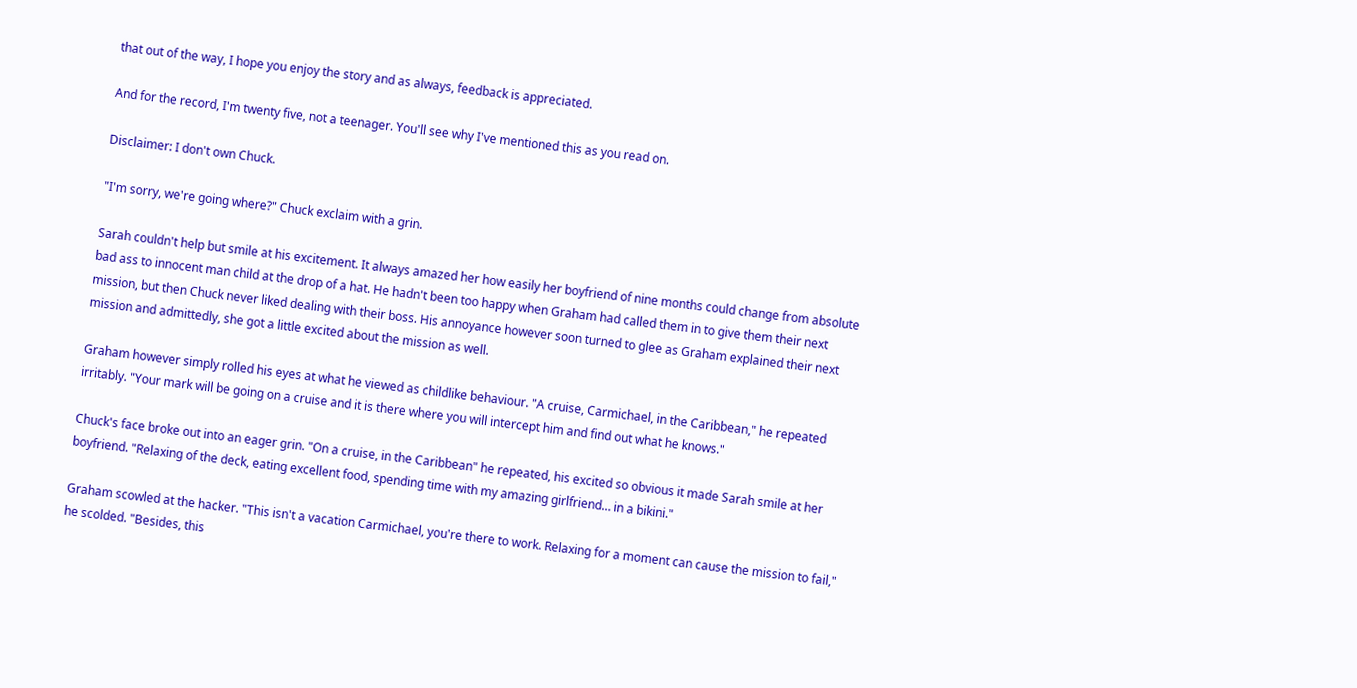that out of the way, I hope you enjoy the story and as always, feedback is appreciated.

And for the record, I'm twenty five, not a teenager. You'll see why I've mentioned this as you read on.

Disclaimer: I don't own Chuck.

"I'm sorry, we're going where?" Chuck exclaim with a grin.

Sarah couldn't help but smile at his excitement. It always amazed her how easily her boyfriend of nine months could change from absolute bad ass to innocent man child at the drop of a hat. He hadn't been too happy when Graham had called them in to give them their next mission, but then Chuck never liked dealing with their boss. His annoyance however soon turned to glee as Graham explained their next mission and admittedly, she got a little excited about the mission as well.

Graham however simply rolled his eyes at what he viewed as childlike behaviour. "A cruise, Carmichael, in the Caribbean," he repeated irritably. "Your mark will be going on a cruise and it is there where you will intercept him and find out what he knows."

Chuck's face broke out into an eager grin. "On a cruise, in the Caribbean" he repeated, his excited so obvious it made Sarah smile at her boyfriend. "Relaxing of the deck, eating excellent food, spending time with my amazing girlfriend… in a bikini."

Graham scowled at the hacker. "This isn't a vacation Carmichael, you're there to work. Relaxing for a moment can cause the mission to fail," he scolded. "Besides, this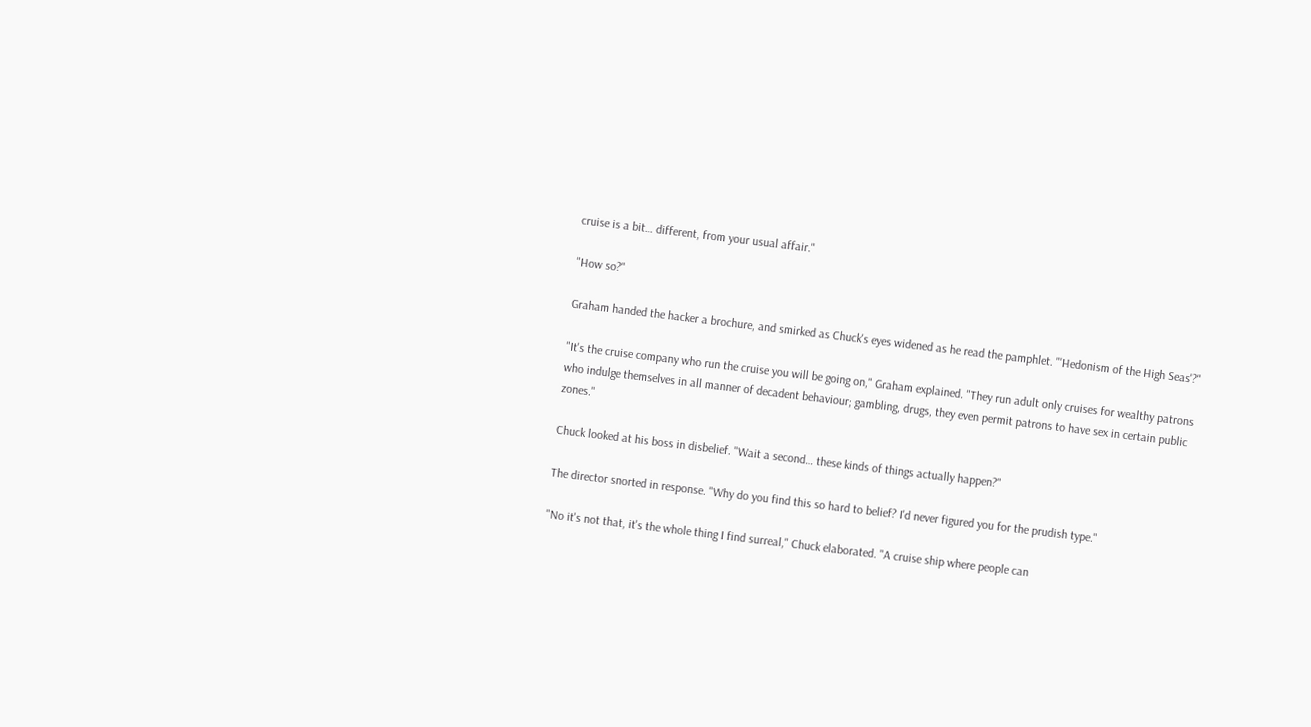cruise is a bit… different, from your usual affair."

"How so?"

Graham handed the hacker a brochure, and smirked as Chuck's eyes widened as he read the pamphlet. "'Hedonism of the High Seas'?"

"It's the cruise company who run the cruise you will be going on," Graham explained. "They run adult only cruises for wealthy patrons who indulge themselves in all manner of decadent behaviour; gambling, drugs, they even permit patrons to have sex in certain public zones."

Chuck looked at his boss in disbelief. "Wait a second… these kinds of things actually happen?"

The director snorted in response. "Why do you find this so hard to belief? I'd never figured you for the prudish type."

"No it's not that, it's the whole thing I find surreal," Chuck elaborated. "A cruise ship where people can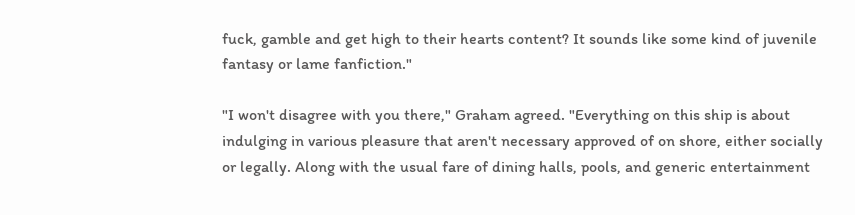fuck, gamble and get high to their hearts content? It sounds like some kind of juvenile fantasy or lame fanfiction."

"I won't disagree with you there," Graham agreed. "Everything on this ship is about indulging in various pleasure that aren't necessary approved of on shore, either socially or legally. Along with the usual fare of dining halls, pools, and generic entertainment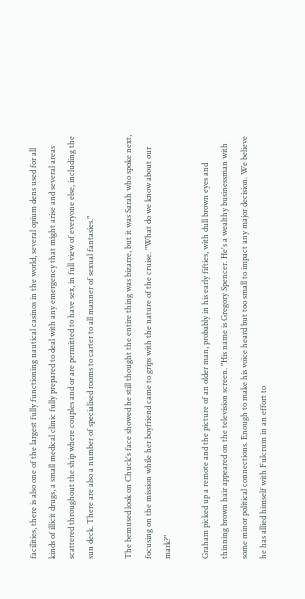facilities, there is also one of the largest fully functioning nautical casinos in the world, several opium dens used for all kinds of illicit drugs, a small medical clinic fully prepared to deal with any emergency that might arise and several areas scattered throughout the ship where couples and or are permitted to have sex, in full view of everyone else, including the sun deck. There are also a number of specialised rooms to carter to all manner of sexual fantasies."

The bemused look on Chuck's face showed he still thought the entire thing was bizarre, but it was Sarah who spoke next, focusing on the mission while her boyfriend came to grips with the nature of the cruise. "What do we know about our mark?"

Graham picked up a remote and the picture of an older man, probably in his early fifties, with dull brown eyes and thinning brown hair appeared on the television screen. "His name is Gregory Spencer. He's a wealthy businessman with some minor political connections. Enough to make his voice heard but too small to impact any major decision. We believe he has allied himself with Fulcrum in an effort to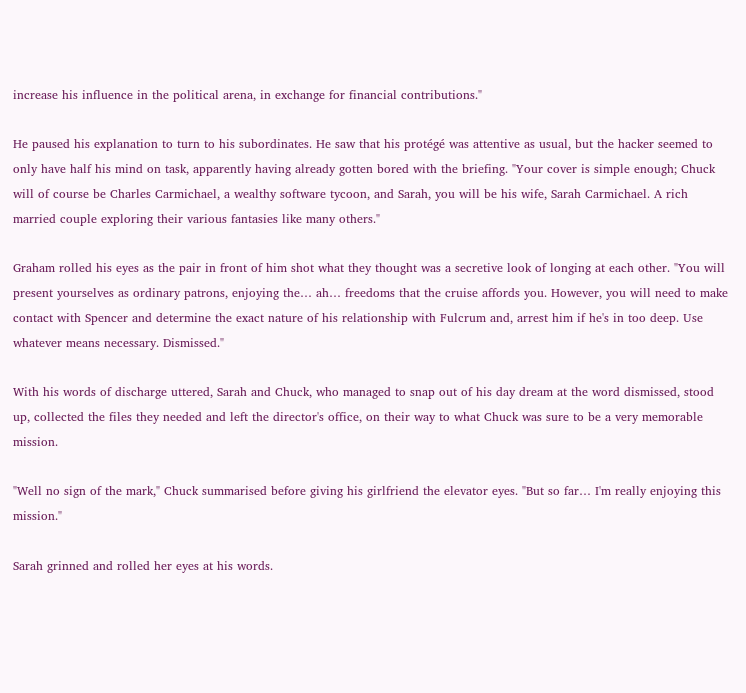increase his influence in the political arena, in exchange for financial contributions."

He paused his explanation to turn to his subordinates. He saw that his protégé was attentive as usual, but the hacker seemed to only have half his mind on task, apparently having already gotten bored with the briefing. "Your cover is simple enough; Chuck will of course be Charles Carmichael, a wealthy software tycoon, and Sarah, you will be his wife, Sarah Carmichael. A rich married couple exploring their various fantasies like many others."

Graham rolled his eyes as the pair in front of him shot what they thought was a secretive look of longing at each other. "You will present yourselves as ordinary patrons, enjoying the… ah… freedoms that the cruise affords you. However, you will need to make contact with Spencer and determine the exact nature of his relationship with Fulcrum and, arrest him if he's in too deep. Use whatever means necessary. Dismissed."

With his words of discharge uttered, Sarah and Chuck, who managed to snap out of his day dream at the word dismissed, stood up, collected the files they needed and left the director's office, on their way to what Chuck was sure to be a very memorable mission.

"Well no sign of the mark," Chuck summarised before giving his girlfriend the elevator eyes. "But so far… I'm really enjoying this mission."

Sarah grinned and rolled her eyes at his words.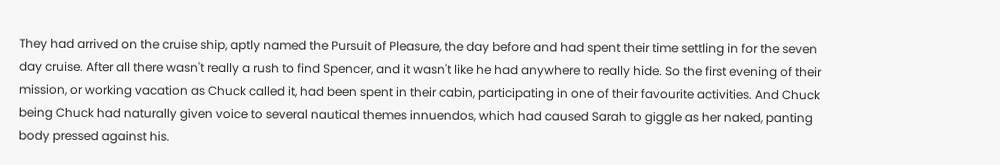They had arrived on the cruise ship, aptly named the Pursuit of Pleasure, the day before and had spent their time settling in for the seven day cruise. After all there wasn't really a rush to find Spencer, and it wasn't like he had anywhere to really hide. So the first evening of their mission, or working vacation as Chuck called it, had been spent in their cabin, participating in one of their favourite activities. And Chuck being Chuck had naturally given voice to several nautical themes innuendos, which had caused Sarah to giggle as her naked, panting body pressed against his.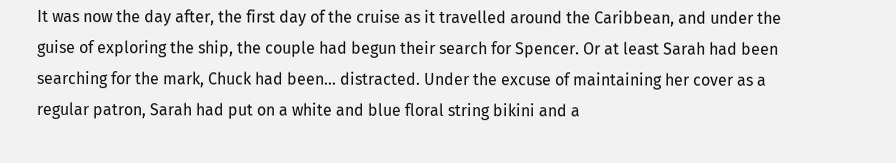It was now the day after, the first day of the cruise as it travelled around the Caribbean, and under the guise of exploring the ship, the couple had begun their search for Spencer. Or at least Sarah had been searching for the mark, Chuck had been… distracted. Under the excuse of maintaining her cover as a regular patron, Sarah had put on a white and blue floral string bikini and a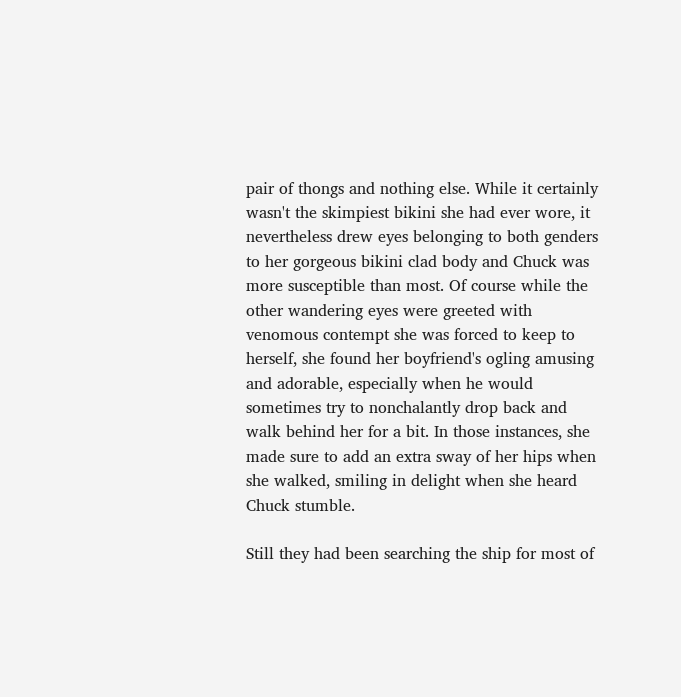pair of thongs and nothing else. While it certainly wasn't the skimpiest bikini she had ever wore, it nevertheless drew eyes belonging to both genders to her gorgeous bikini clad body and Chuck was more susceptible than most. Of course while the other wandering eyes were greeted with venomous contempt she was forced to keep to herself, she found her boyfriend's ogling amusing and adorable, especially when he would sometimes try to nonchalantly drop back and walk behind her for a bit. In those instances, she made sure to add an extra sway of her hips when she walked, smiling in delight when she heard Chuck stumble.

Still they had been searching the ship for most of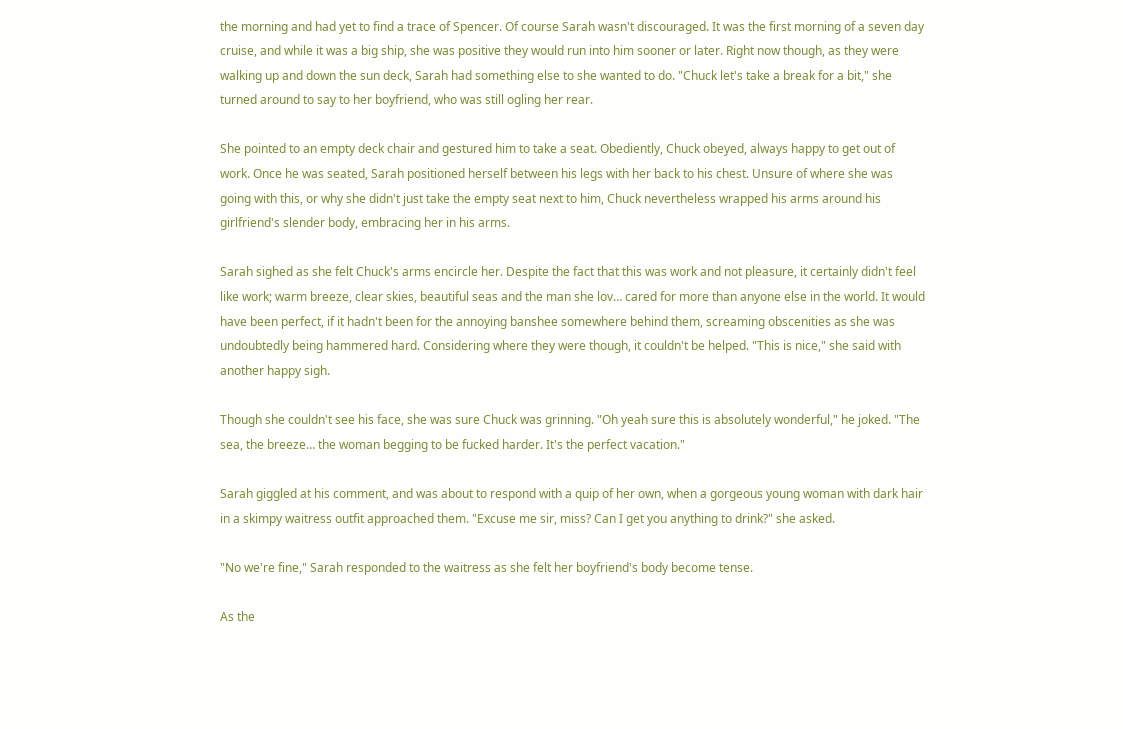the morning and had yet to find a trace of Spencer. Of course Sarah wasn't discouraged. It was the first morning of a seven day cruise, and while it was a big ship, she was positive they would run into him sooner or later. Right now though, as they were walking up and down the sun deck, Sarah had something else to she wanted to do. "Chuck let's take a break for a bit," she turned around to say to her boyfriend, who was still ogling her rear.

She pointed to an empty deck chair and gestured him to take a seat. Obediently, Chuck obeyed, always happy to get out of work. Once he was seated, Sarah positioned herself between his legs with her back to his chest. Unsure of where she was going with this, or why she didn't just take the empty seat next to him, Chuck nevertheless wrapped his arms around his girlfriend's slender body, embracing her in his arms.

Sarah sighed as she felt Chuck's arms encircle her. Despite the fact that this was work and not pleasure, it certainly didn't feel like work; warm breeze, clear skies, beautiful seas and the man she lov… cared for more than anyone else in the world. It would have been perfect, if it hadn't been for the annoying banshee somewhere behind them, screaming obscenities as she was undoubtedly being hammered hard. Considering where they were though, it couldn't be helped. "This is nice," she said with another happy sigh.

Though she couldn't see his face, she was sure Chuck was grinning. "Oh yeah sure this is absolutely wonderful," he joked. "The sea, the breeze… the woman begging to be fucked harder. It's the perfect vacation."

Sarah giggled at his comment, and was about to respond with a quip of her own, when a gorgeous young woman with dark hair in a skimpy waitress outfit approached them. "Excuse me sir, miss? Can I get you anything to drink?" she asked.

"No we're fine," Sarah responded to the waitress as she felt her boyfriend's body become tense.

As the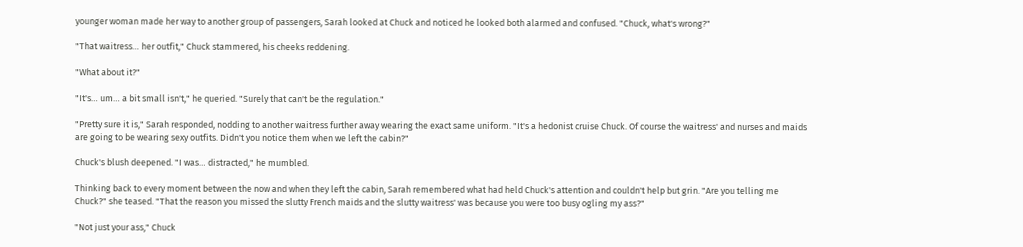younger woman made her way to another group of passengers, Sarah looked at Chuck and noticed he looked both alarmed and confused. "Chuck, what's wrong?"

"That waitress… her outfit," Chuck stammered, his cheeks reddening.

"What about it?"

"It's… um… a bit small isn't," he queried. "Surely that can't be the regulation."

"Pretty sure it is," Sarah responded, nodding to another waitress further away wearing the exact same uniform. "It's a hedonist cruise Chuck. Of course the waitress' and nurses and maids are going to be wearing sexy outfits. Didn't you notice them when we left the cabin?"

Chuck's blush deepened. "I was… distracted," he mumbled.

Thinking back to every moment between the now and when they left the cabin, Sarah remembered what had held Chuck's attention and couldn't help but grin. "Are you telling me Chuck?" she teased. "That the reason you missed the slutty French maids and the slutty waitress' was because you were too busy ogling my ass?"

"Not just your ass," Chuck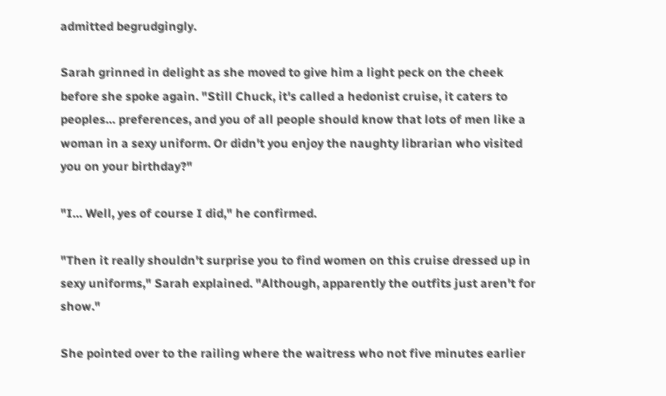admitted begrudgingly.

Sarah grinned in delight as she moved to give him a light peck on the cheek before she spoke again. "Still Chuck, it's called a hedonist cruise, it caters to peoples… preferences, and you of all people should know that lots of men like a woman in a sexy uniform. Or didn't you enjoy the naughty librarian who visited you on your birthday?"

"I… Well, yes of course I did," he confirmed.

"Then it really shouldn't surprise you to find women on this cruise dressed up in sexy uniforms," Sarah explained. "Although, apparently the outfits just aren't for show."

She pointed over to the railing where the waitress who not five minutes earlier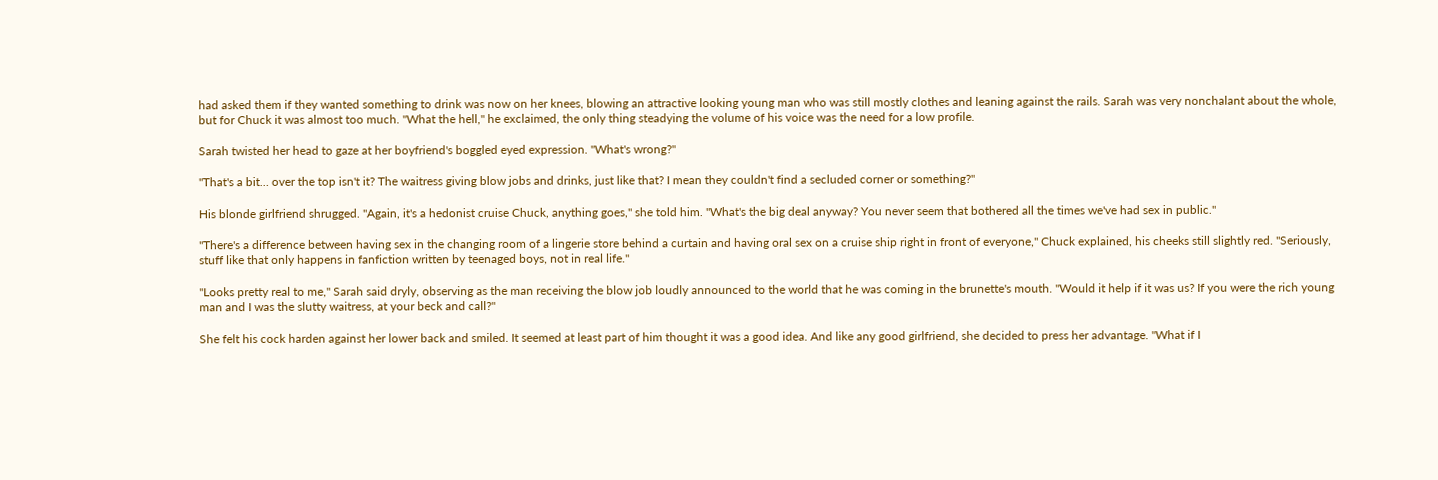had asked them if they wanted something to drink was now on her knees, blowing an attractive looking young man who was still mostly clothes and leaning against the rails. Sarah was very nonchalant about the whole, but for Chuck it was almost too much. "What the hell," he exclaimed, the only thing steadying the volume of his voice was the need for a low profile.

Sarah twisted her head to gaze at her boyfriend's boggled eyed expression. "What's wrong?"

"That's a bit… over the top isn't it? The waitress giving blow jobs and drinks, just like that? I mean they couldn't find a secluded corner or something?"

His blonde girlfriend shrugged. "Again, it's a hedonist cruise Chuck, anything goes," she told him. "What's the big deal anyway? You never seem that bothered all the times we've had sex in public."

"There's a difference between having sex in the changing room of a lingerie store behind a curtain and having oral sex on a cruise ship right in front of everyone," Chuck explained, his cheeks still slightly red. "Seriously, stuff like that only happens in fanfiction written by teenaged boys, not in real life."

"Looks pretty real to me," Sarah said dryly, observing as the man receiving the blow job loudly announced to the world that he was coming in the brunette's mouth. "Would it help if it was us? If you were the rich young man and I was the slutty waitress, at your beck and call?"

She felt his cock harden against her lower back and smiled. It seemed at least part of him thought it was a good idea. And like any good girlfriend, she decided to press her advantage. "What if I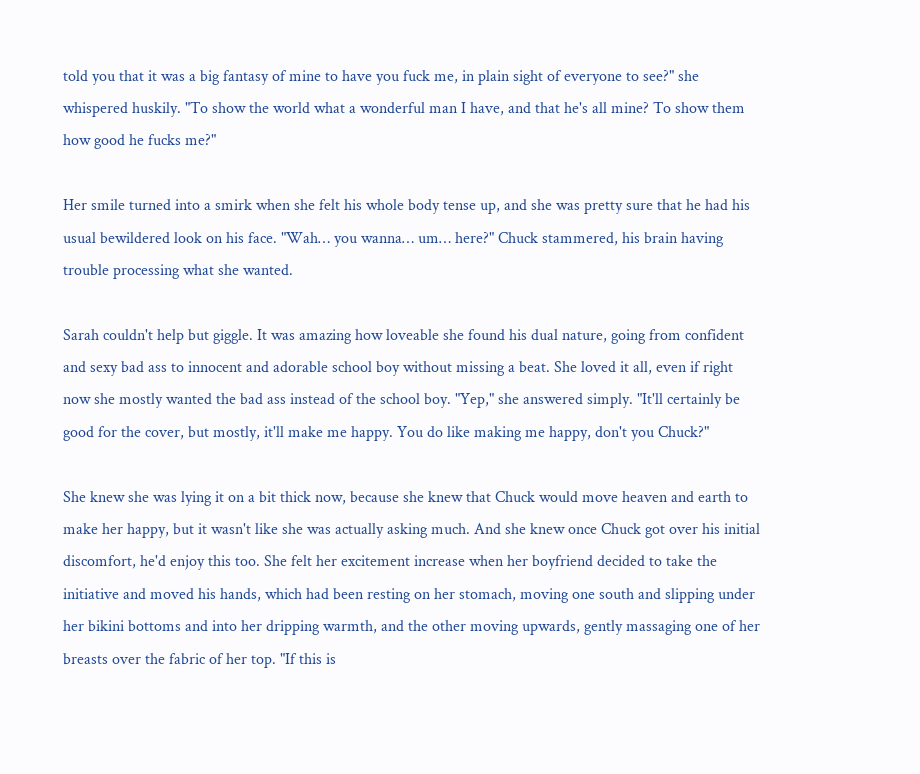told you that it was a big fantasy of mine to have you fuck me, in plain sight of everyone to see?" she whispered huskily. "To show the world what a wonderful man I have, and that he's all mine? To show them how good he fucks me?"

Her smile turned into a smirk when she felt his whole body tense up, and she was pretty sure that he had his usual bewildered look on his face. "Wah… you wanna… um… here?" Chuck stammered, his brain having trouble processing what she wanted.

Sarah couldn't help but giggle. It was amazing how loveable she found his dual nature, going from confident and sexy bad ass to innocent and adorable school boy without missing a beat. She loved it all, even if right now she mostly wanted the bad ass instead of the school boy. "Yep," she answered simply. "It'll certainly be good for the cover, but mostly, it'll make me happy. You do like making me happy, don't you Chuck?"

She knew she was lying it on a bit thick now, because she knew that Chuck would move heaven and earth to make her happy, but it wasn't like she was actually asking much. And she knew once Chuck got over his initial discomfort, he'd enjoy this too. She felt her excitement increase when her boyfriend decided to take the initiative and moved his hands, which had been resting on her stomach, moving one south and slipping under her bikini bottoms and into her dripping warmth, and the other moving upwards, gently massaging one of her breasts over the fabric of her top. "If this is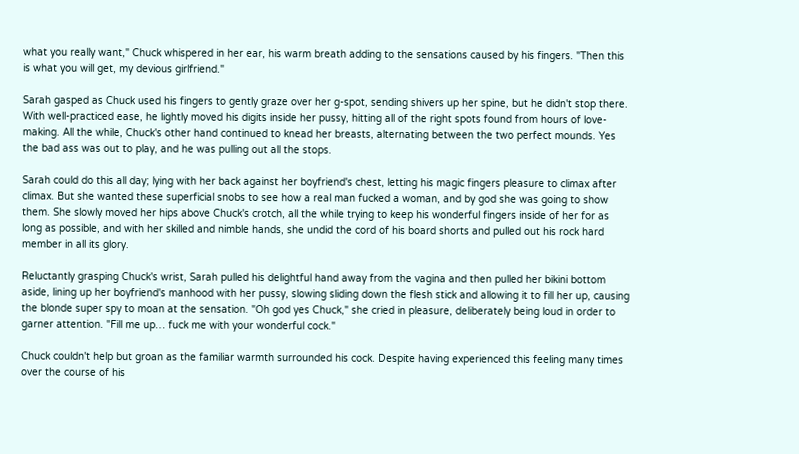what you really want," Chuck whispered in her ear, his warm breath adding to the sensations caused by his fingers. "Then this is what you will get, my devious girlfriend."

Sarah gasped as Chuck used his fingers to gently graze over her g-spot, sending shivers up her spine, but he didn't stop there. With well-practiced ease, he lightly moved his digits inside her pussy, hitting all of the right spots found from hours of love-making. All the while, Chuck's other hand continued to knead her breasts, alternating between the two perfect mounds. Yes the bad ass was out to play, and he was pulling out all the stops.

Sarah could do this all day; lying with her back against her boyfriend's chest, letting his magic fingers pleasure to climax after climax. But she wanted these superficial snobs to see how a real man fucked a woman, and by god she was going to show them. She slowly moved her hips above Chuck's crotch, all the while trying to keep his wonderful fingers inside of her for as long as possible, and with her skilled and nimble hands, she undid the cord of his board shorts and pulled out his rock hard member in all its glory.

Reluctantly grasping Chuck's wrist, Sarah pulled his delightful hand away from the vagina and then pulled her bikini bottom aside, lining up her boyfriend's manhood with her pussy, slowing sliding down the flesh stick and allowing it to fill her up, causing the blonde super spy to moan at the sensation. "Oh god yes Chuck," she cried in pleasure, deliberately being loud in order to garner attention. "Fill me up… fuck me with your wonderful cock."

Chuck couldn't help but groan as the familiar warmth surrounded his cock. Despite having experienced this feeling many times over the course of his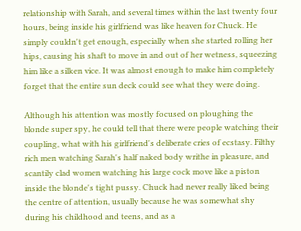relationship with Sarah, and several times within the last twenty four hours, being inside his girlfriend was like heaven for Chuck. He simply couldn't get enough, especially when she started rolling her hips, causing his shaft to move in and out of her wetness, squeezing him like a silken vice. It was almost enough to make him completely forget that the entire sun deck could see what they were doing.

Although his attention was mostly focused on ploughing the blonde super spy, he could tell that there were people watching their coupling, what with his girlfriend's deliberate cries of ecstasy. Filthy rich men watching Sarah's half naked body writhe in pleasure, and scantily clad women watching his large cock move like a piston inside the blonde's tight pussy. Chuck had never really liked being the centre of attention, usually because he was somewhat shy during his childhood and teens, and as a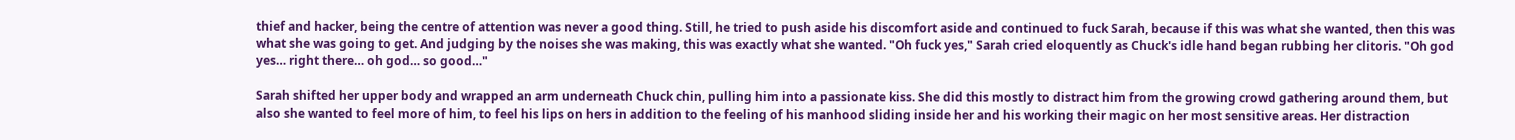thief and hacker, being the centre of attention was never a good thing. Still, he tried to push aside his discomfort aside and continued to fuck Sarah, because if this was what she wanted, then this was what she was going to get. And judging by the noises she was making, this was exactly what she wanted. "Oh fuck yes," Sarah cried eloquently as Chuck's idle hand began rubbing her clitoris. "Oh god yes… right there… oh god… so good…"

Sarah shifted her upper body and wrapped an arm underneath Chuck chin, pulling him into a passionate kiss. She did this mostly to distract him from the growing crowd gathering around them, but also she wanted to feel more of him, to feel his lips on hers in addition to the feeling of his manhood sliding inside her and his working their magic on her most sensitive areas. Her distraction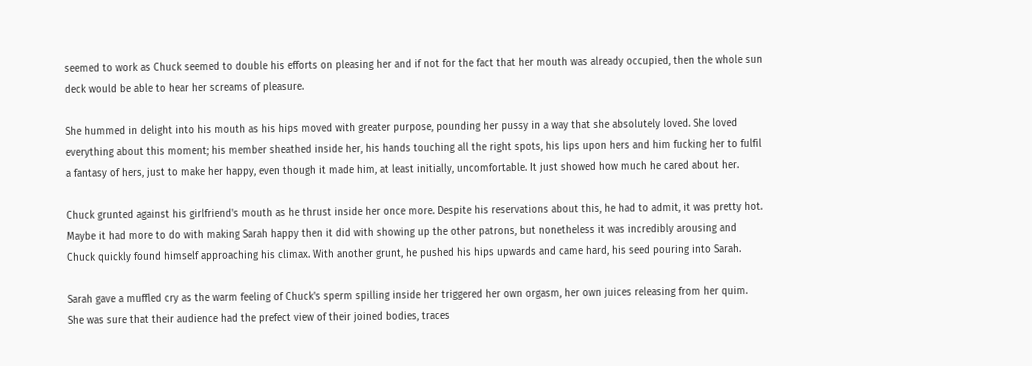seemed to work as Chuck seemed to double his efforts on pleasing her and if not for the fact that her mouth was already occupied, then the whole sun deck would be able to hear her screams of pleasure.

She hummed in delight into his mouth as his hips moved with greater purpose, pounding her pussy in a way that she absolutely loved. She loved everything about this moment; his member sheathed inside her, his hands touching all the right spots, his lips upon hers and him fucking her to fulfil a fantasy of hers, just to make her happy, even though it made him, at least initially, uncomfortable. It just showed how much he cared about her.

Chuck grunted against his girlfriend's mouth as he thrust inside her once more. Despite his reservations about this, he had to admit, it was pretty hot. Maybe it had more to do with making Sarah happy then it did with showing up the other patrons, but nonetheless it was incredibly arousing and Chuck quickly found himself approaching his climax. With another grunt, he pushed his hips upwards and came hard, his seed pouring into Sarah.

Sarah gave a muffled cry as the warm feeling of Chuck's sperm spilling inside her triggered her own orgasm, her own juices releasing from her quim. She was sure that their audience had the prefect view of their joined bodies, traces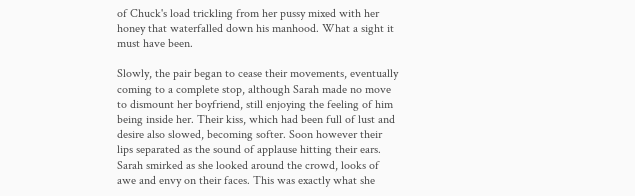of Chuck's load trickling from her pussy mixed with her honey that waterfalled down his manhood. What a sight it must have been.

Slowly, the pair began to cease their movements, eventually coming to a complete stop, although Sarah made no move to dismount her boyfriend, still enjoying the feeling of him being inside her. Their kiss, which had been full of lust and desire also slowed, becoming softer. Soon however their lips separated as the sound of applause hitting their ears. Sarah smirked as she looked around the crowd, looks of awe and envy on their faces. This was exactly what she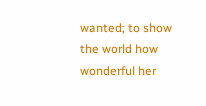wanted; to show the world how wonderful her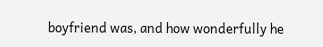boyfriend was, and how wonderfully he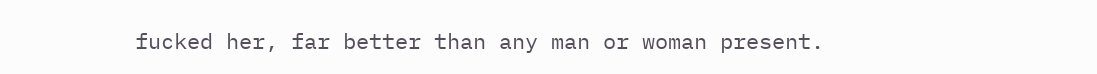fucked her, far better than any man or woman present.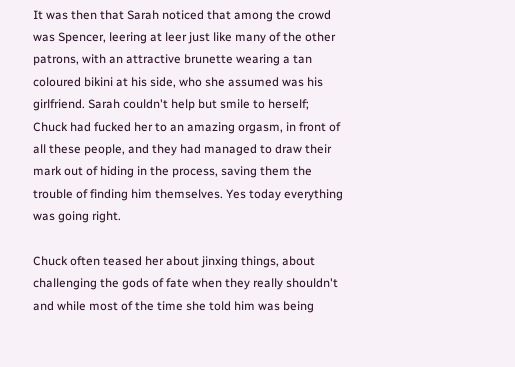It was then that Sarah noticed that among the crowd was Spencer, leering at leer just like many of the other patrons, with an attractive brunette wearing a tan coloured bikini at his side, who she assumed was his girlfriend. Sarah couldn't help but smile to herself; Chuck had fucked her to an amazing orgasm, in front of all these people, and they had managed to draw their mark out of hiding in the process, saving them the trouble of finding him themselves. Yes today everything was going right.

Chuck often teased her about jinxing things, about challenging the gods of fate when they really shouldn't and while most of the time she told him was being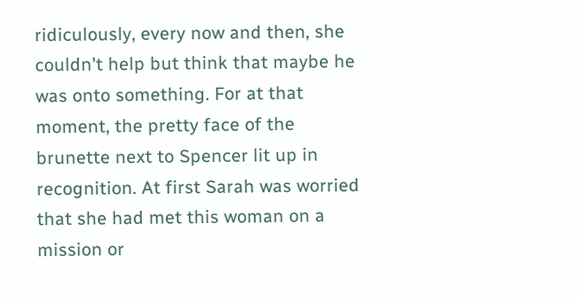ridiculously, every now and then, she couldn't help but think that maybe he was onto something. For at that moment, the pretty face of the brunette next to Spencer lit up in recognition. At first Sarah was worried that she had met this woman on a mission or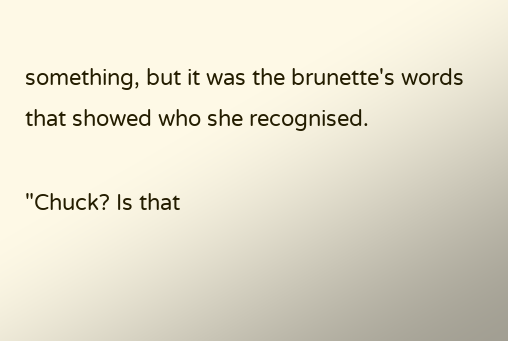something, but it was the brunette's words that showed who she recognised.

"Chuck? Is that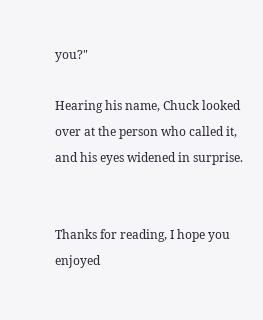you?"

Hearing his name, Chuck looked over at the person who called it, and his eyes widened in surprise.


Thanks for reading, I hope you enjoyed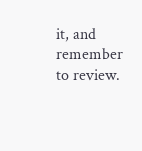it, and remember to review.